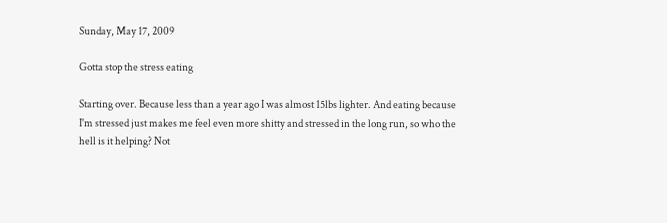Sunday, May 17, 2009

Gotta stop the stress eating

Starting over. Because less than a year ago I was almost 15lbs lighter. And eating because I'm stressed just makes me feel even more shitty and stressed in the long run, so who the hell is it helping? Not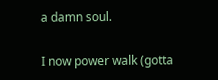a damn soul.

I now power walk (gotta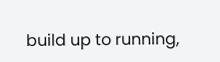build up to running,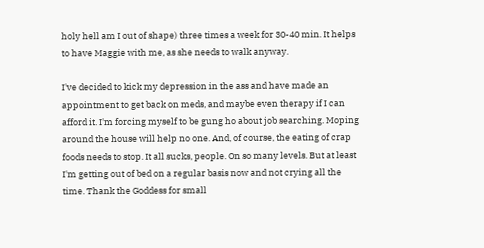holy hell am I out of shape) three times a week for 30-40 min. It helps to have Maggie with me, as she needs to walk anyway.

I've decided to kick my depression in the ass and have made an appointment to get back on meds, and maybe even therapy if I can afford it. I'm forcing myself to be gung ho about job searching. Moping around the house will help no one. And, of course, the eating of crap foods needs to stop. It all sucks, people. On so many levels. But at least I'm getting out of bed on a regular basis now and not crying all the time. Thank the Goddess for small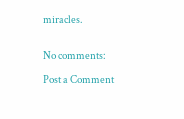miracles.


No comments:

Post a Comment